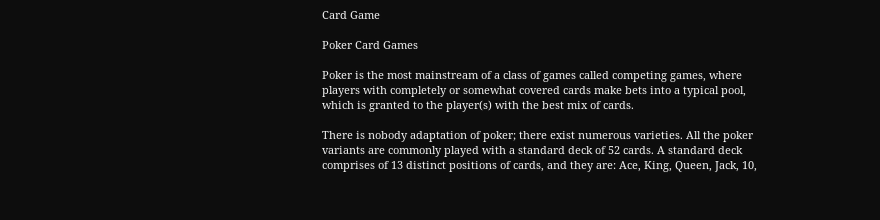Card Game

Poker Card Games

Poker is the most mainstream of a class of games called competing games, where players with completely or somewhat covered cards make bets into a typical pool, which is granted to the player(s) with the best mix of cards.

There is nobody adaptation of poker; there exist numerous varieties. All the poker variants are commonly played with a standard deck of 52 cards. A standard deck comprises of 13 distinct positions of cards, and they are: Ace, King, Queen, Jack, 10,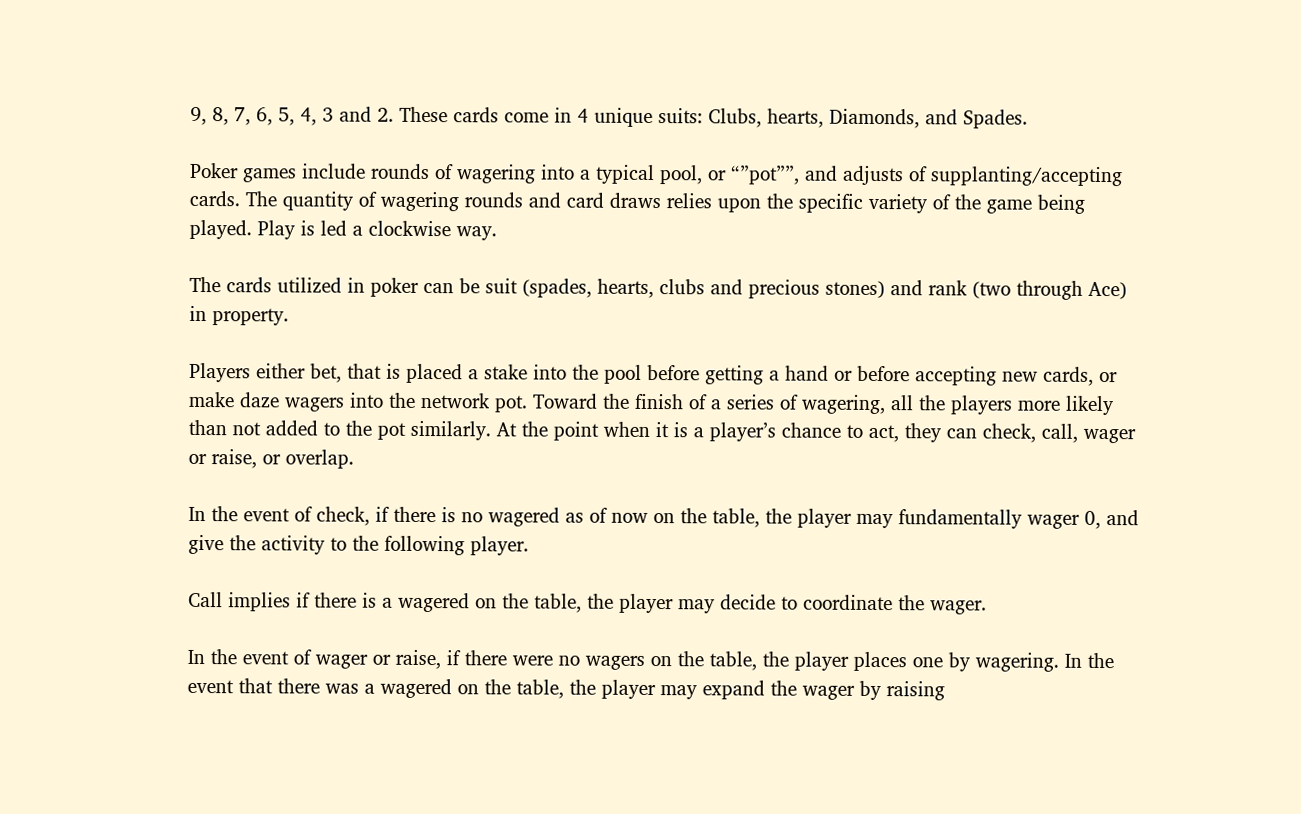9, 8, 7, 6, 5, 4, 3 and 2. These cards come in 4 unique suits: Clubs, hearts, Diamonds, and Spades.

Poker games include rounds of wagering into a typical pool, or “”pot””, and adjusts of supplanting/accepting cards. The quantity of wagering rounds and card draws relies upon the specific variety of the game being played. Play is led a clockwise way.

The cards utilized in poker can be suit (spades, hearts, clubs and precious stones) and rank (two through Ace) in property.

Players either bet, that is placed a stake into the pool before getting a hand or before accepting new cards, or make daze wagers into the network pot. Toward the finish of a series of wagering, all the players more likely than not added to the pot similarly. At the point when it is a player’s chance to act, they can check, call, wager or raise, or overlap.

In the event of check, if there is no wagered as of now on the table, the player may fundamentally wager 0, and give the activity to the following player.

Call implies if there is a wagered on the table, the player may decide to coordinate the wager.

In the event of wager or raise, if there were no wagers on the table, the player places one by wagering. In the event that there was a wagered on the table, the player may expand the wager by raising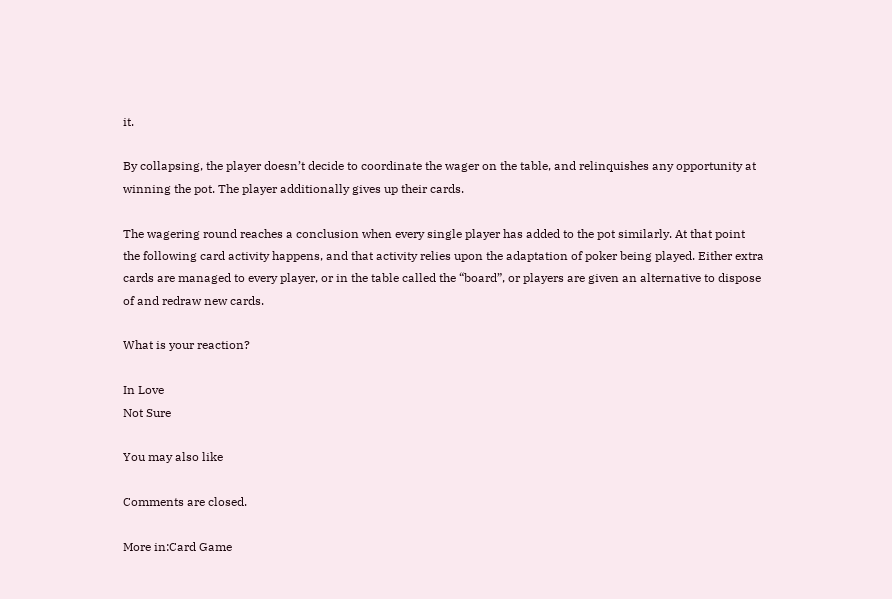it.

By collapsing, the player doesn’t decide to coordinate the wager on the table, and relinquishes any opportunity at winning the pot. The player additionally gives up their cards.

The wagering round reaches a conclusion when every single player has added to the pot similarly. At that point the following card activity happens, and that activity relies upon the adaptation of poker being played. Either extra cards are managed to every player, or in the table called the “board”, or players are given an alternative to dispose of and redraw new cards.

What is your reaction?

In Love
Not Sure

You may also like

Comments are closed.

More in:Card Game